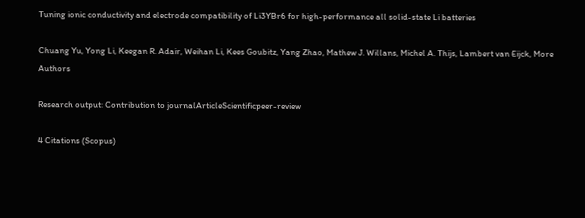Tuning ionic conductivity and electrode compatibility of Li3YBr6 for high-performance all solid-state Li batteries

Chuang Yu, Yong Li, Keegan R. Adair, Weihan Li, Kees Goubitz, Yang Zhao, Mathew J. Willans, Michel A. Thijs, Lambert van Eijck, More Authors

Research output: Contribution to journalArticleScientificpeer-review

4 Citations (Scopus)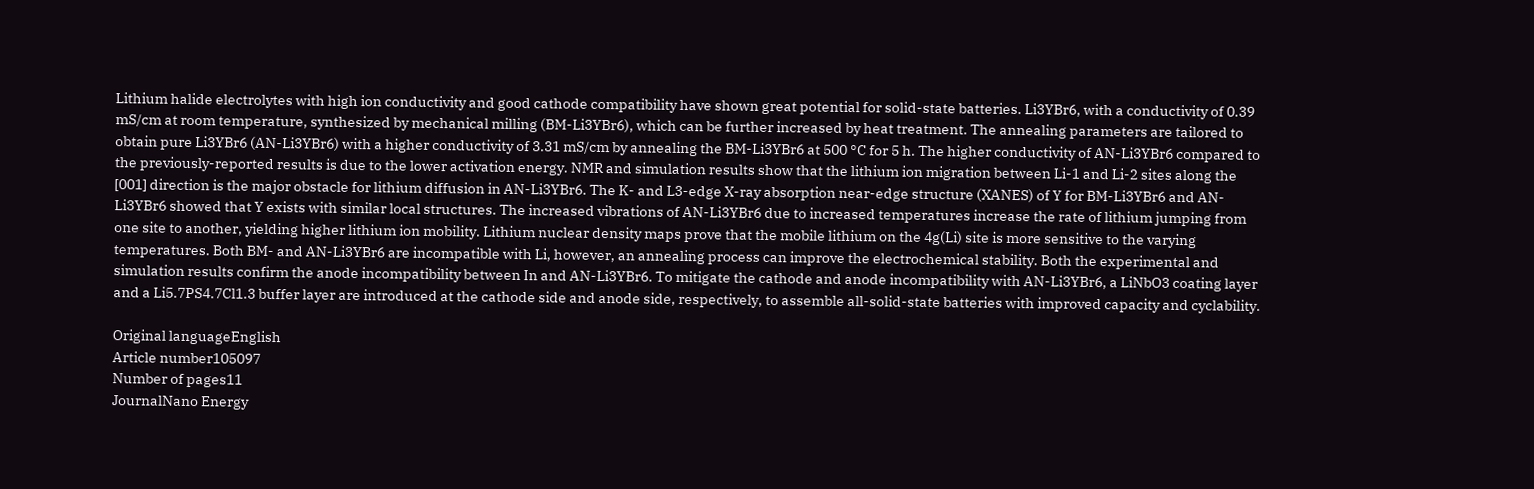Lithium halide electrolytes with high ion conductivity and good cathode compatibility have shown great potential for solid-state batteries. Li3YBr6, with a conductivity of 0.39 mS/cm at room temperature, synthesized by mechanical milling (BM-Li3YBr6), which can be further increased by heat treatment. The annealing parameters are tailored to obtain pure Li3YBr6 (AN-Li3YBr6) with a higher conductivity of 3.31 mS/cm by annealing the BM-Li3YBr6 at 500 °C for 5 h. The higher conductivity of AN-Li3YBr6 compared to the previously-reported results is due to the lower activation energy. NMR and simulation results show that the lithium ion migration between Li-1 and Li-2 sites along the [001] direction is the major obstacle for lithium diffusion in AN-Li3YBr6. The K- and L3-edge X-ray absorption near-edge structure (XANES) of Y for BM-Li3YBr6 and AN-Li3YBr6 showed that Y exists with similar local structures. The increased vibrations of AN-Li3YBr6 due to increased temperatures increase the rate of lithium jumping from one site to another, yielding higher lithium ion mobility. Lithium nuclear density maps prove that the mobile lithium on the 4g(Li) site is more sensitive to the varying temperatures. Both BM- and AN-Li3YBr6 are incompatible with Li, however, an annealing process can improve the electrochemical stability. Both the experimental and simulation results confirm the anode incompatibility between In and AN-Li3YBr6. To mitigate the cathode and anode incompatibility with AN-Li3YBr6, a LiNbO3 coating layer and a Li5.7PS4.7Cl1.3 buffer layer are introduced at the cathode side and anode side, respectively, to assemble all-solid-state batteries with improved capacity and cyclability.

Original languageEnglish
Article number105097
Number of pages11
JournalNano Energy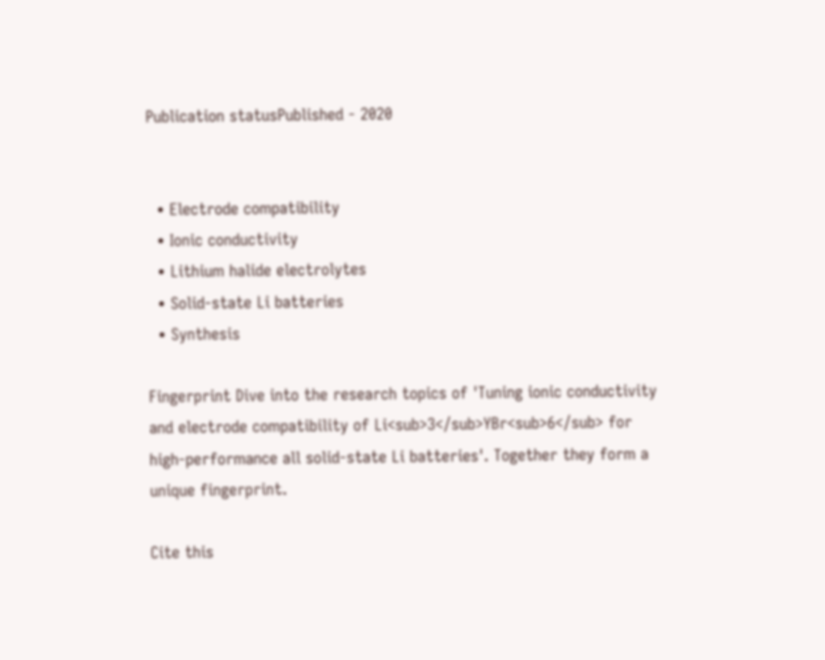Publication statusPublished - 2020


  • Electrode compatibility
  • Ionic conductivity
  • Lithium halide electrolytes
  • Solid-state Li batteries
  • Synthesis

Fingerprint Dive into the research topics of 'Tuning ionic conductivity and electrode compatibility of Li<sub>3</sub>YBr<sub>6</sub> for high-performance all solid-state Li batteries'. Together they form a unique fingerprint.

Cite this